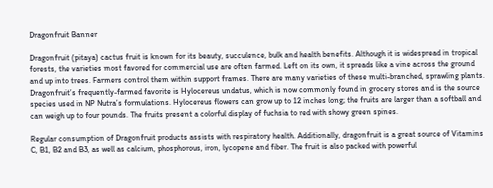Dragonfruit Banner

Dragonfruit (pitaya) cactus fruit is known for its beauty, succulence, bulk and health benefits. Although it is widespread in tropical forests, the varieties most favored for commercial use are often farmed. Left on its own, it spreads like a vine across the ground and up into trees. Farmers control them within support frames. There are many varieties of these multi-branched, sprawling plants. Dragonfruit’s frequently-farmed favorite is Hylocereus undatus, which is now commonly found in grocery stores and is the source species used in NP Nutra’s formulations. Hylocereus flowers can grow up to 12 inches long; the fruits are larger than a softball and can weigh up to four pounds. The fruits present a colorful display of fuchsia to red with showy green spines.

Regular consumption of Dragonfruit products assists with respiratory health. Additionally, dragonfruit is a great source of Vitamins C, B1, B2 and B3, as well as calcium, phosphorous, iron, lycopene and fiber. The fruit is also packed with powerful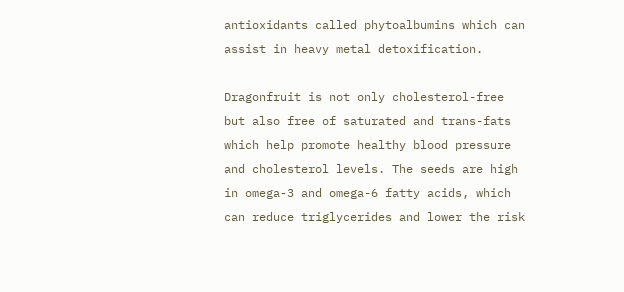antioxidants called phytoalbumins which can assist in heavy metal detoxification.

Dragonfruit is not only cholesterol-free but also free of saturated and trans-fats which help promote healthy blood pressure and cholesterol levels. The seeds are high in omega-3 and omega-6 fatty acids, which can reduce triglycerides and lower the risk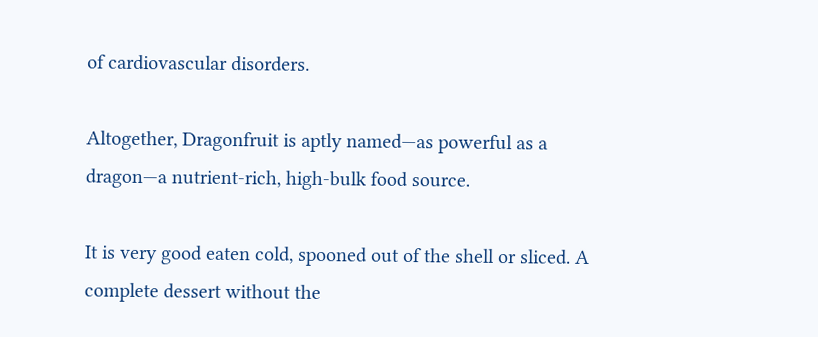of cardiovascular disorders.

Altogether, Dragonfruit is aptly named—as powerful as a dragon—a nutrient-rich, high-bulk food source.

It is very good eaten cold, spooned out of the shell or sliced. A complete dessert without the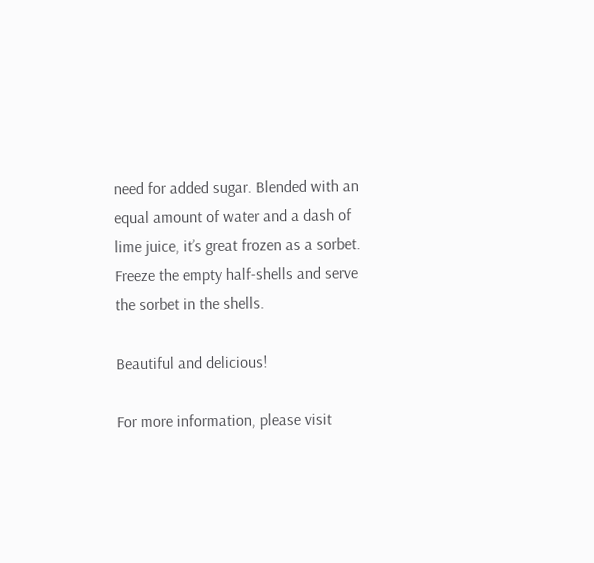need for added sugar. Blended with an equal amount of water and a dash of lime juice, it’s great frozen as a sorbet. Freeze the empty half-shells and serve the sorbet in the shells.

Beautiful and delicious!

For more information, please visit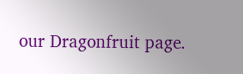our Dragonfruit page.